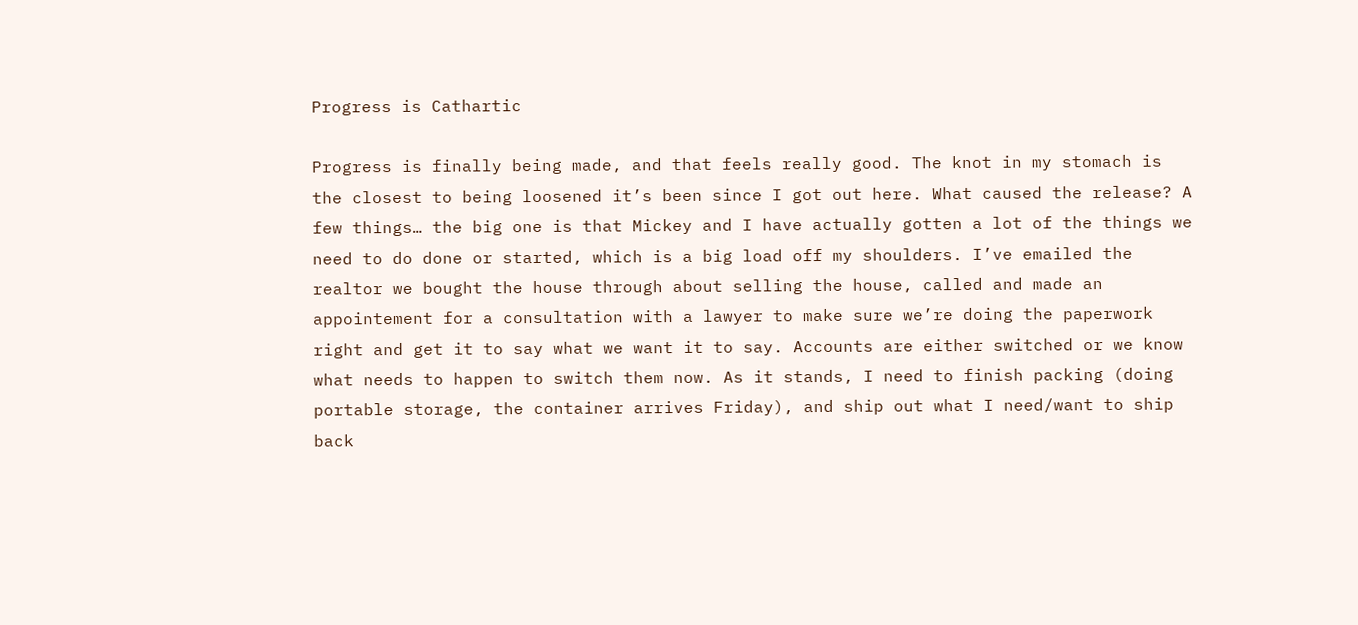Progress is Cathartic

Progress is finally being made, and that feels really good. The knot in my stomach is the closest to being loosened it’s been since I got out here. What caused the release? A few things… the big one is that Mickey and I have actually gotten a lot of the things we need to do done or started, which is a big load off my shoulders. I’ve emailed the realtor we bought the house through about selling the house, called and made an appointement for a consultation with a lawyer to make sure we’re doing the paperwork right and get it to say what we want it to say. Accounts are either switched or we know what needs to happen to switch them now. As it stands, I need to finish packing (doing portable storage, the container arrives Friday), and ship out what I need/want to ship back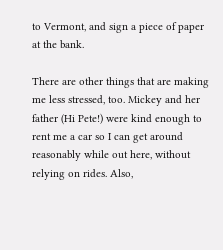to Vermont, and sign a piece of paper at the bank.

There are other things that are making me less stressed, too. Mickey and her father (Hi Pete!) were kind enough to rent me a car so I can get around reasonably while out here, without relying on rides. Also,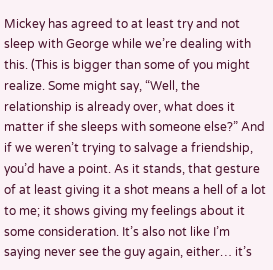Mickey has agreed to at least try and not sleep with George while we’re dealing with this. (This is bigger than some of you might realize. Some might say, “Well, the relationship is already over, what does it matter if she sleeps with someone else?” And if we weren’t trying to salvage a friendship, you’d have a point. As it stands, that gesture of at least giving it a shot means a hell of a lot to me; it shows giving my feelings about it some consideration. It’s also not like I’m saying never see the guy again, either… it’s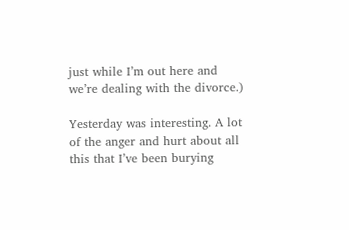just while I’m out here and we’re dealing with the divorce.)

Yesterday was interesting. A lot of the anger and hurt about all this that I’ve been burying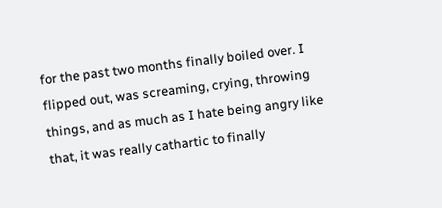for the past two months finally boiled over. I flipped out, was screaming, crying, throwing things, and as much as I hate being angry like that, it was really cathartic to finally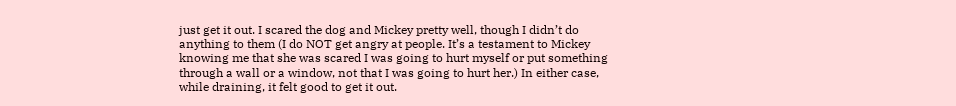just get it out. I scared the dog and Mickey pretty well, though I didn’t do anything to them (I do NOT get angry at people. It’s a testament to Mickey knowing me that she was scared I was going to hurt myself or put something through a wall or a window, not that I was going to hurt her.) In either case, while draining, it felt good to get it out.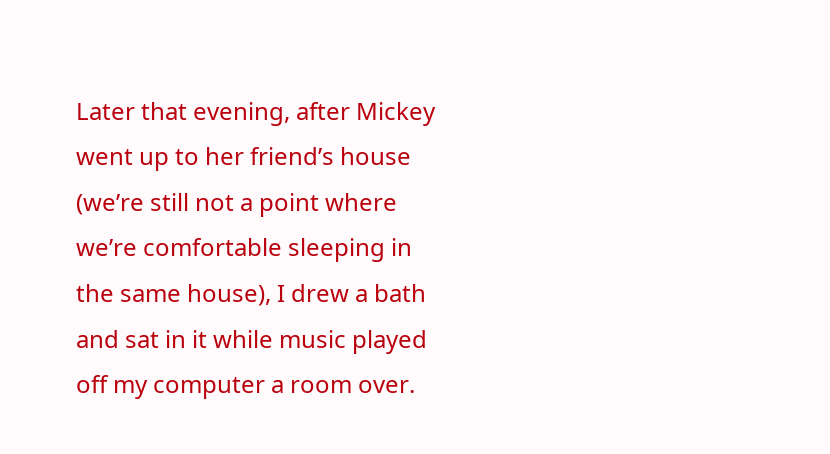Later that evening, after Mickey went up to her friend’s house (we’re still not a point where we’re comfortable sleeping in the same house), I drew a bath and sat in it while music played off my computer a room over.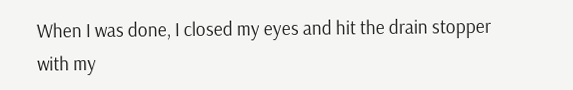When I was done, I closed my eyes and hit the drain stopper with my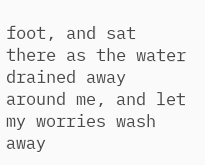foot, and sat there as the water drained away around me, and let my worries wash away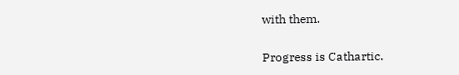with them.

Progress is Cathartic.